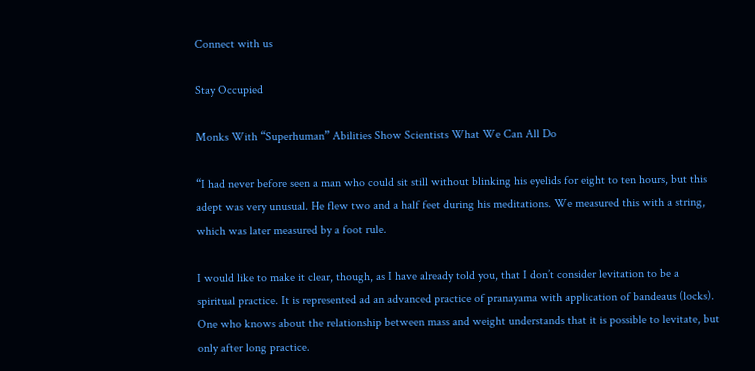Connect with us

Stay Occupied

Monks With “Superhuman” Abilities Show Scientists What We Can All Do

“I had never before seen a man who could sit still without blinking his eyelids for eight to ten hours, but this adept was very unusual. He flew two and a half feet during his meditations. We measured this with a string, which was later measured by a foot rule.

I would like to make it clear, though, as I have already told you, that I don’t consider levitation to be a spiritual practice. It is represented ad an advanced practice of pranayama with application of bandeaus (locks). One who knows about the relationship between mass and weight understands that it is possible to levitate, but only after long practice.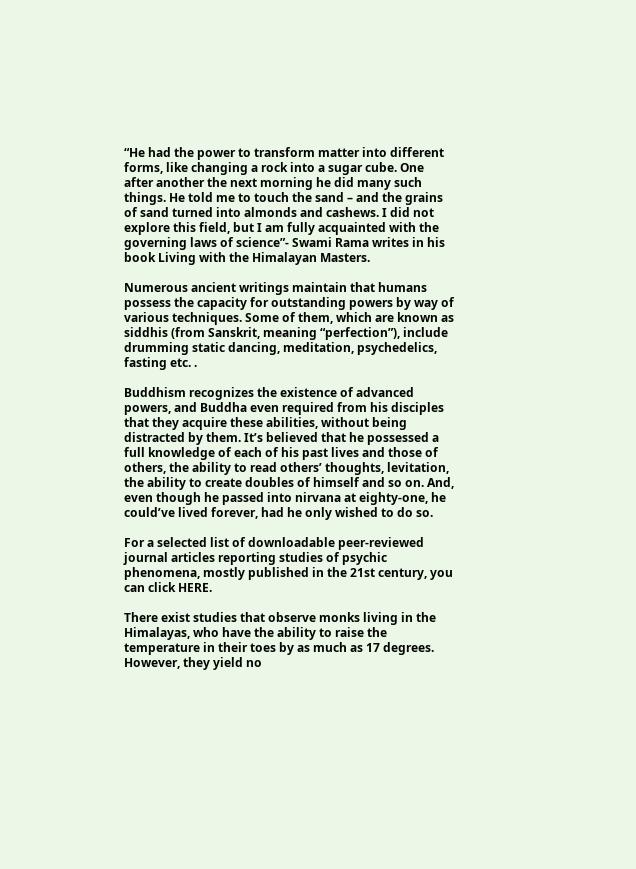“He had the power to transform matter into different forms, like changing a rock into a sugar cube. One after another the next morning he did many such things. He told me to touch the sand – and the grains of sand turned into almonds and cashews. I did not explore this field, but I am fully acquainted with the governing laws of science”- Swami Rama writes in his book Living with the Himalayan Masters.

Numerous ancient writings maintain that humans possess the capacity for outstanding powers by way of various techniques. Some of them, which are known as siddhis (from Sanskrit, meaning “perfection”), include drumming static dancing, meditation, psychedelics, fasting etc. .

Buddhism recognizes the existence of advanced powers, and Buddha even required from his disciples that they acquire these abilities, without being distracted by them. It’s believed that he possessed a full knowledge of each of his past lives and those of others, the ability to read others’ thoughts, levitation, the ability to create doubles of himself and so on. And, even though he passed into nirvana at eighty-one, he could’ve lived forever, had he only wished to do so.

For a selected list of downloadable peer-reviewed journal articles reporting studies of psychic phenomena, mostly published in the 21st century, you can click HERE.

There exist studies that observe monks living in the Himalayas, who have the ability to raise the temperature in their toes by as much as 17 degrees. However, they yield no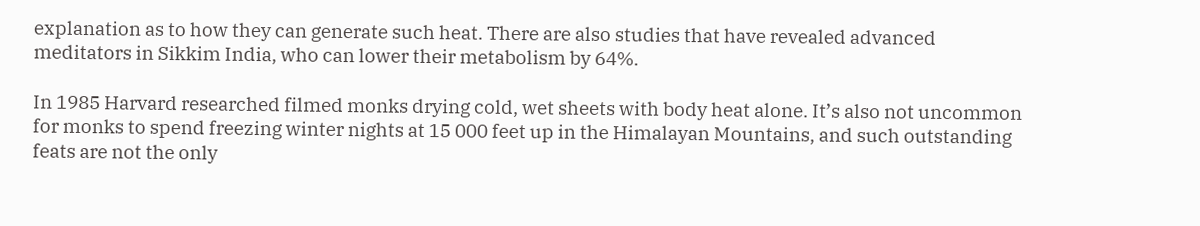explanation as to how they can generate such heat. There are also studies that have revealed advanced meditators in Sikkim India, who can lower their metabolism by 64%.

In 1985 Harvard researched filmed monks drying cold, wet sheets with body heat alone. It’s also not uncommon for monks to spend freezing winter nights at 15 000 feet up in the Himalayan Mountains, and such outstanding feats are not the only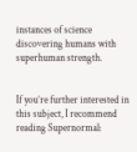instances of science discovering humans with superhuman strength.


If you’re further interested in this subject, I recommend reading Supernormal: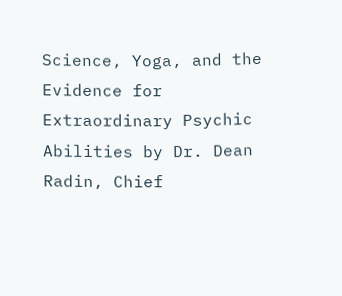Science, Yoga, and the Evidence for Extraordinary Psychic Abilities by Dr. Dean Radin, Chief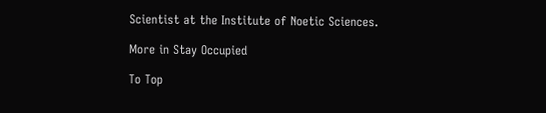Scientist at the Institute of Noetic Sciences.

More in Stay Occupied

To Top